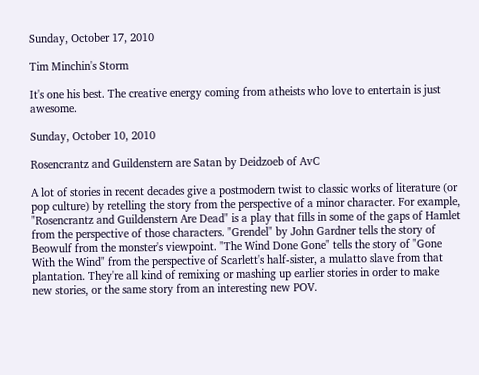Sunday, October 17, 2010

Tim Minchin's Storm

It's one his best. The creative energy coming from atheists who love to entertain is just awesome.

Sunday, October 10, 2010

Rosencrantz and Guildenstern are Satan by Deidzoeb of AvC

A lot of stories in recent decades give a postmodern twist to classic works of literature (or pop culture) by retelling the story from the perspective of a minor character. For example, "Rosencrantz and Guildenstern Are Dead" is a play that fills in some of the gaps of Hamlet from the perspective of those characters. "Grendel" by John Gardner tells the story of Beowulf from the monster's viewpoint. "The Wind Done Gone" tells the story of "Gone With the Wind" from the perspective of Scarlett's half-sister, a mulatto slave from that plantation. They're all kind of remixing or mashing up earlier stories in order to make new stories, or the same story from an interesting new POV.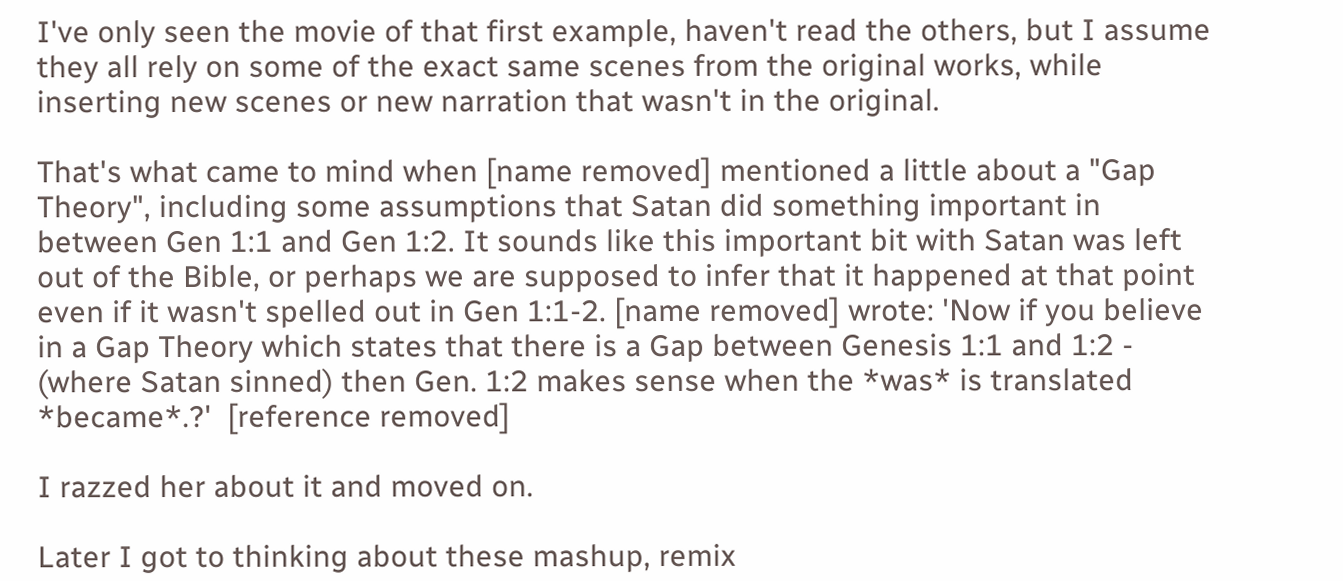I've only seen the movie of that first example, haven't read the others, but I assume they all rely on some of the exact same scenes from the original works, while inserting new scenes or new narration that wasn't in the original.

That's what came to mind when [name removed] mentioned a little about a "Gap Theory", including some assumptions that Satan did something important in between Gen 1:1 and Gen 1:2. It sounds like this important bit with Satan was left out of the Bible, or perhaps we are supposed to infer that it happened at that point even if it wasn't spelled out in Gen 1:1-2. [name removed] wrote: 'Now if you believe in a Gap Theory which states that there is a Gap between Genesis 1:1 and 1:2 - (where Satan sinned) then Gen. 1:2 makes sense when the *was* is translated *became*.?'  [reference removed]

I razzed her about it and moved on.

Later I got to thinking about these mashup, remix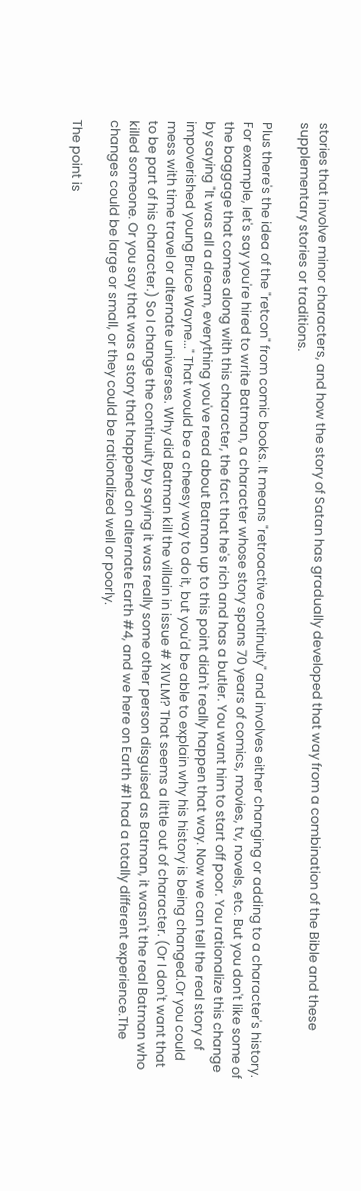stories that involve minor characters, and how the story of Satan has gradually developed that way from a combination of the Bible and these supplementary stories or traditions.

Plus there's the idea of the "retcon" from comic books. It means "retroactive continuity" and involves either changing or adding to a character's history. For example, let's say you're hired to write Batman, a character whose story spans 70 years of comics, movies, tv, novels, etc. But you don't like some of the baggage that comes along with this character, the fact that he's rich and has a butler. You want him to start off poor. You rationalize this change by saying "It was all a dream, everything you've read about Batman up to this point didn't really happen that way. Now we can tell the real story of impoverished young Bruce Wayne..." That would be a cheesy way to do it, but you'd be able to explain why his history is being changed.Or you could mess with time travel or alternate universes. Why did Batman kill the villain in issue # XIVLM? That seems a little out of character. (Or I don't want that to be part of his character.) So I change the continuity by saying it was really some other person disguised as Batman, it wasn't the real Batman who killed someone. Or you say that was a story that happened on alternate Earth #4, and we here on Earth #1 had a totally different experience.The changes could be large or small, or they could be rationalized well or poorly.

The point is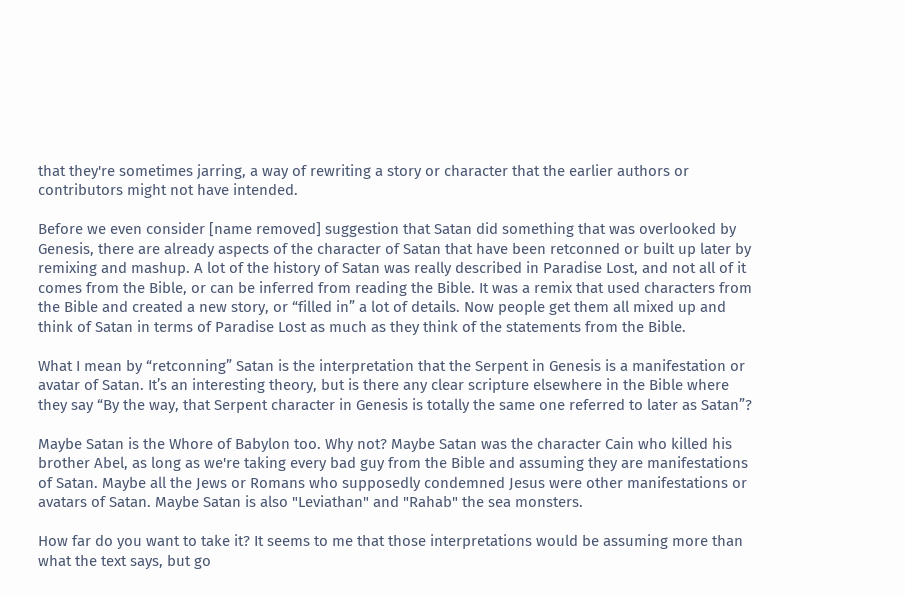that they're sometimes jarring, a way of rewriting a story or character that the earlier authors or contributors might not have intended.

Before we even consider [name removed] suggestion that Satan did something that was overlooked by Genesis, there are already aspects of the character of Satan that have been retconned or built up later by remixing and mashup. A lot of the history of Satan was really described in Paradise Lost, and not all of it comes from the Bible, or can be inferred from reading the Bible. It was a remix that used characters from the Bible and created a new story, or “filled in” a lot of details. Now people get them all mixed up and think of Satan in terms of Paradise Lost as much as they think of the statements from the Bible.

What I mean by “retconning” Satan is the interpretation that the Serpent in Genesis is a manifestation or avatar of Satan. It’s an interesting theory, but is there any clear scripture elsewhere in the Bible where they say “By the way, that Serpent character in Genesis is totally the same one referred to later as Satan”?

Maybe Satan is the Whore of Babylon too. Why not? Maybe Satan was the character Cain who killed his brother Abel, as long as we're taking every bad guy from the Bible and assuming they are manifestations of Satan. Maybe all the Jews or Romans who supposedly condemned Jesus were other manifestations or avatars of Satan. Maybe Satan is also "Leviathan" and "Rahab" the sea monsters.

How far do you want to take it? It seems to me that those interpretations would be assuming more than what the text says, but go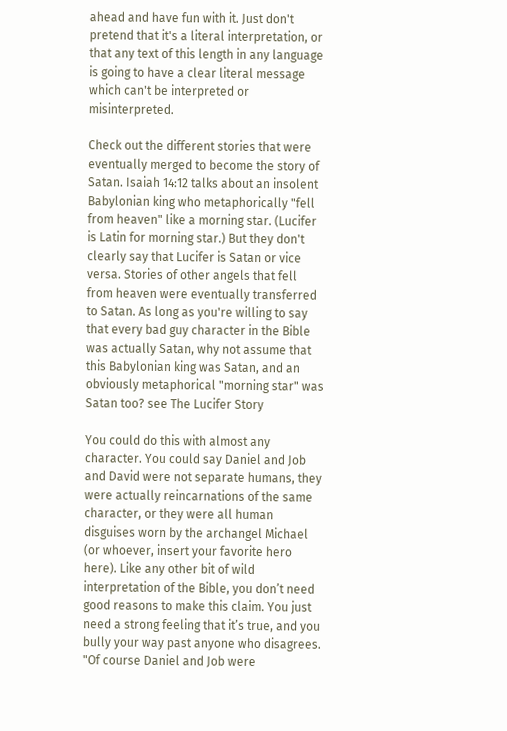ahead and have fun with it. Just don't pretend that it's a literal interpretation, or that any text of this length in any language is going to have a clear literal message which can't be interpreted or misinterpreted.

Check out the different stories that were eventually merged to become the story of Satan. Isaiah 14:12 talks about an insolent Babylonian king who metaphorically "fell from heaven" like a morning star. (Lucifer is Latin for morning star.) But they don't clearly say that Lucifer is Satan or vice versa. Stories of other angels that fell from heaven were eventually transferred to Satan. As long as you're willing to say that every bad guy character in the Bible was actually Satan, why not assume that this Babylonian king was Satan, and an obviously metaphorical "morning star" was Satan too? see The Lucifer Story

You could do this with almost any character. You could say Daniel and Job and David were not separate humans, they were actually reincarnations of the same character, or they were all human disguises worn by the archangel Michael (or whoever, insert your favorite hero here). Like any other bit of wild interpretation of the Bible, you don’t need good reasons to make this claim. You just need a strong feeling that it’s true, and you bully your way past anyone who disagrees. "Of course Daniel and Job were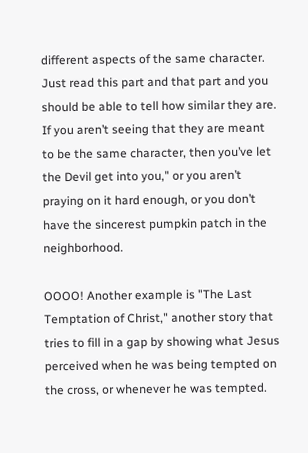different aspects of the same character. Just read this part and that part and you should be able to tell how similar they are. If you aren’t seeing that they are meant to be the same character, then you’ve let the Devil get into you," or you aren’t praying on it hard enough, or you don’t have the sincerest pumpkin patch in the neighborhood.

OOOO! Another example is "The Last Temptation of Christ," another story that tries to fill in a gap by showing what Jesus perceived when he was being tempted on the cross, or whenever he was tempted.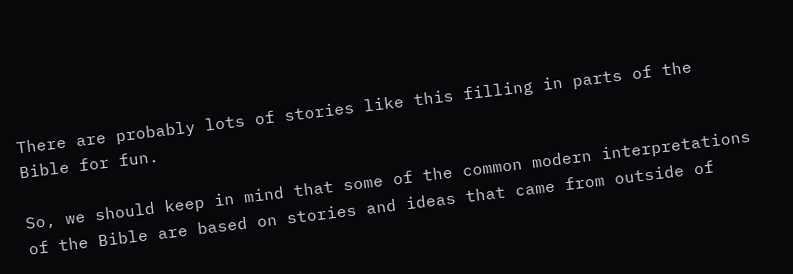There are probably lots of stories like this filling in parts of the Bible for fun.

So, we should keep in mind that some of the common modern interpretations of the Bible are based on stories and ideas that came from outside of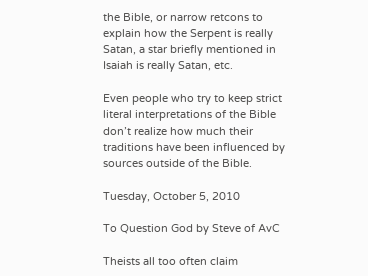the Bible, or narrow retcons to explain how the Serpent is really Satan, a star briefly mentioned in Isaiah is really Satan, etc.

Even people who try to keep strict literal interpretations of the Bible don’t realize how much their traditions have been influenced by sources outside of the Bible.

Tuesday, October 5, 2010

To Question God by Steve of AvC

Theists all too often claim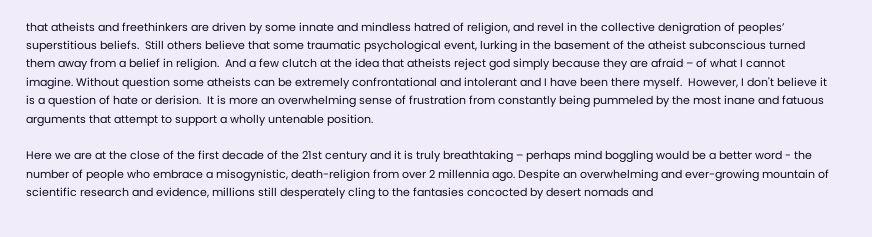that atheists and freethinkers are driven by some innate and mindless hatred of religion, and revel in the collective denigration of peoples’ superstitious beliefs.  Still others believe that some traumatic psychological event, lurking in the basement of the atheist subconscious turned them away from a belief in religion.  And a few clutch at the idea that atheists reject god simply because they are afraid – of what I cannot imagine. Without question some atheists can be extremely confrontational and intolerant and I have been there myself.  However, I don't believe it is a question of hate or derision.  It is more an overwhelming sense of frustration from constantly being pummeled by the most inane and fatuous arguments that attempt to support a wholly untenable position.

Here we are at the close of the first decade of the 21st century and it is truly breathtaking – perhaps mind boggling would be a better word - the number of people who embrace a misogynistic, death-religion from over 2 millennia ago. Despite an overwhelming and ever-growing mountain of scientific research and evidence, millions still desperately cling to the fantasies concocted by desert nomads and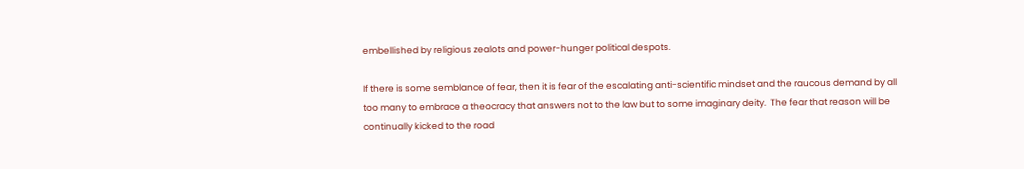embellished by religious zealots and power-hunger political despots.

If there is some semblance of fear, then it is fear of the escalating anti-scientific mindset and the raucous demand by all too many to embrace a theocracy that answers not to the law but to some imaginary deity.  The fear that reason will be continually kicked to the road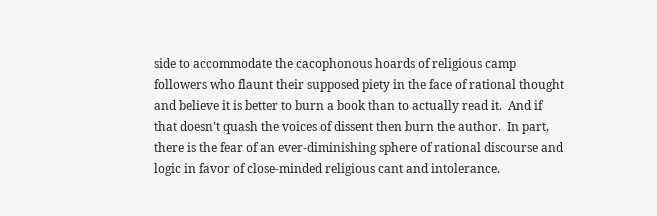side to accommodate the cacophonous hoards of religious camp followers who flaunt their supposed piety in the face of rational thought and believe it is better to burn a book than to actually read it.  And if that doesn't quash the voices of dissent then burn the author.  In part, there is the fear of an ever-diminishing sphere of rational discourse and logic in favor of close-minded religious cant and intolerance.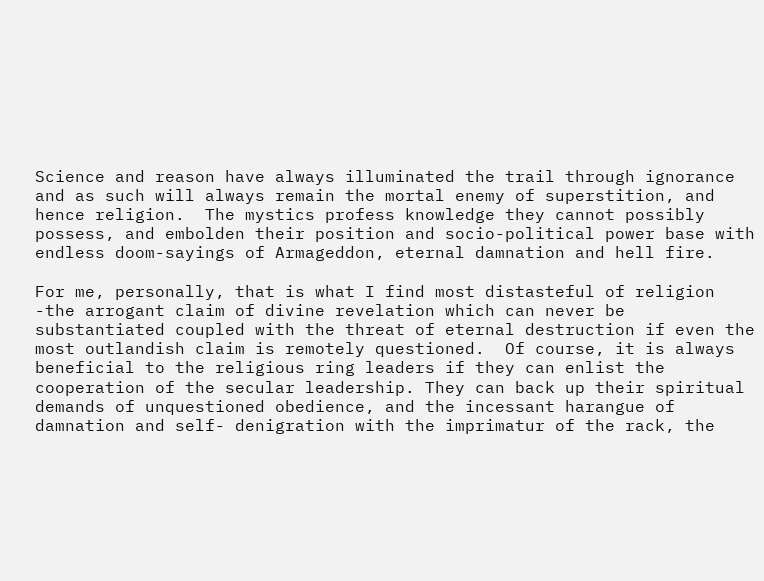Science and reason have always illuminated the trail through ignorance and as such will always remain the mortal enemy of superstition, and hence religion.  The mystics profess knowledge they cannot possibly possess, and embolden their position and socio-political power base with endless doom-sayings of Armageddon, eternal damnation and hell fire.

For me, personally, that is what I find most distasteful of religion -the arrogant claim of divine revelation which can never be substantiated coupled with the threat of eternal destruction if even the most outlandish claim is remotely questioned.  Of course, it is always beneficial to the religious ring leaders if they can enlist the cooperation of the secular leadership. They can back up their spiritual demands of unquestioned obedience, and the incessant harangue of damnation and self- denigration with the imprimatur of the rack, the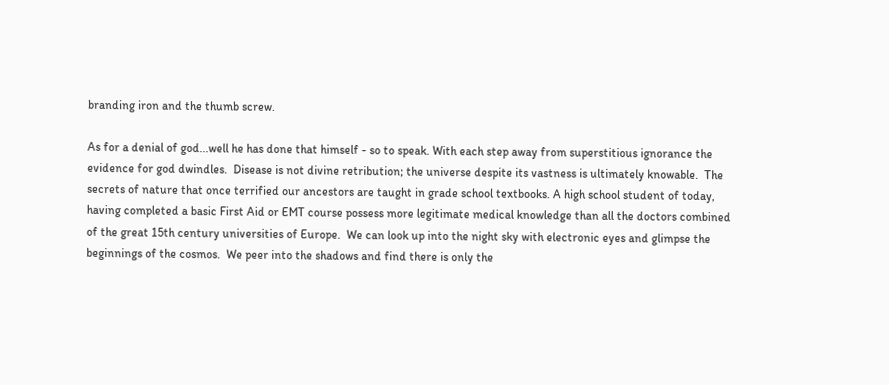branding iron and the thumb screw.

As for a denial of god...well he has done that himself - so to speak. With each step away from superstitious ignorance the evidence for god dwindles.  Disease is not divine retribution; the universe despite its vastness is ultimately knowable.  The secrets of nature that once terrified our ancestors are taught in grade school textbooks. A high school student of today, having completed a basic First Aid or EMT course possess more legitimate medical knowledge than all the doctors combined of the great 15th century universities of Europe.  We can look up into the night sky with electronic eyes and glimpse the beginnings of the cosmos.  We peer into the shadows and find there is only the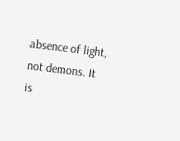absence of light, not demons. It is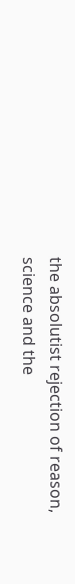the absolutist rejection of reason, science and the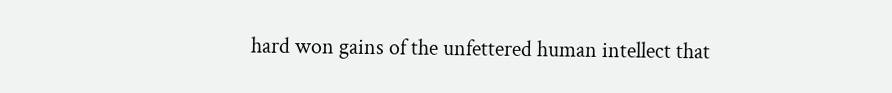hard won gains of the unfettered human intellect that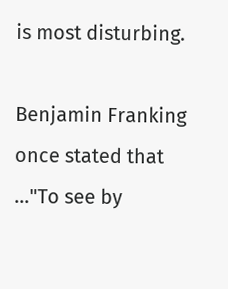is most disturbing.

Benjamin Franking once stated that ..."To see by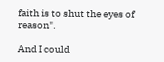faith is to shut the eyes of reason".

And I could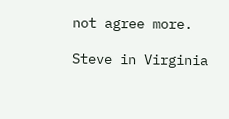not agree more.

Steve in Virginia